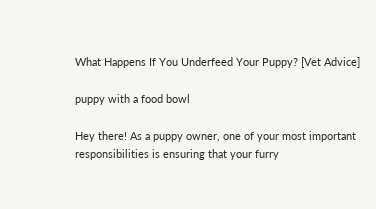What Happens If You Underfeed Your Puppy? [Vet Advice]

puppy with a food bowl

Hey there! As a puppy owner, one of your most important responsibilities is ensuring that your furry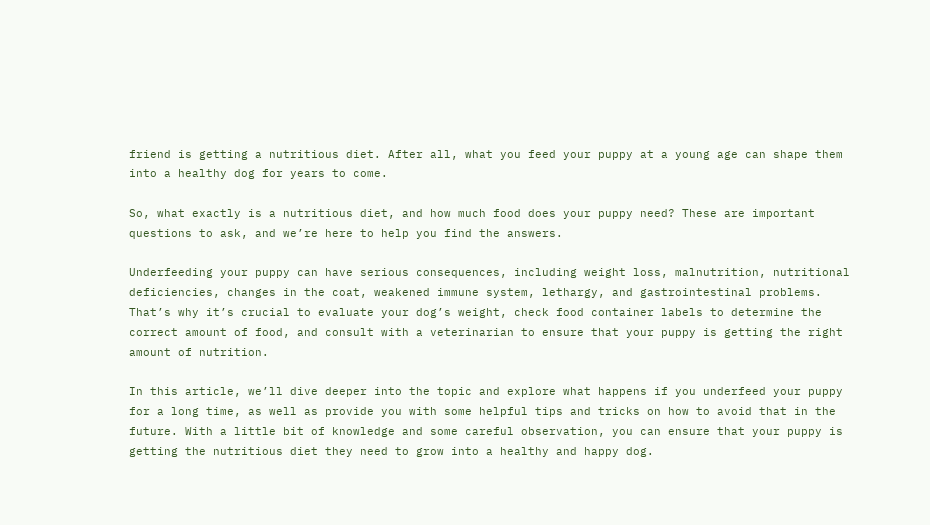friend is getting a nutritious diet. After all, what you feed your puppy at a young age can shape them into a healthy dog for years to come.

So, what exactly is a nutritious diet, and how much food does your puppy need? These are important questions to ask, and we’re here to help you find the answers.

Underfeeding your puppy can have serious consequences, including weight loss, malnutrition, nutritional deficiencies, changes in the coat, weakened immune system, lethargy, and gastrointestinal problems. That’s why it’s crucial to evaluate your dog’s weight, check food container labels to determine the correct amount of food, and consult with a veterinarian to ensure that your puppy is getting the right amount of nutrition.

In this article, we’ll dive deeper into the topic and explore what happens if you underfeed your puppy for a long time, as well as provide you with some helpful tips and tricks on how to avoid that in the future. With a little bit of knowledge and some careful observation, you can ensure that your puppy is getting the nutritious diet they need to grow into a healthy and happy dog.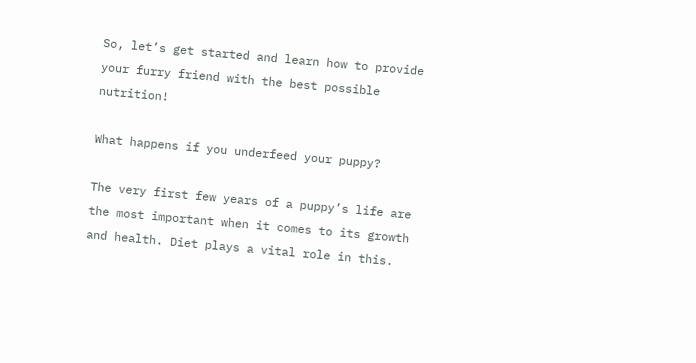So, let’s get started and learn how to provide your furry friend with the best possible nutrition!

What happens if you underfeed your puppy?

The very first few years of a puppy’s life are the most important when it comes to its growth and health. Diet plays a vital role in this.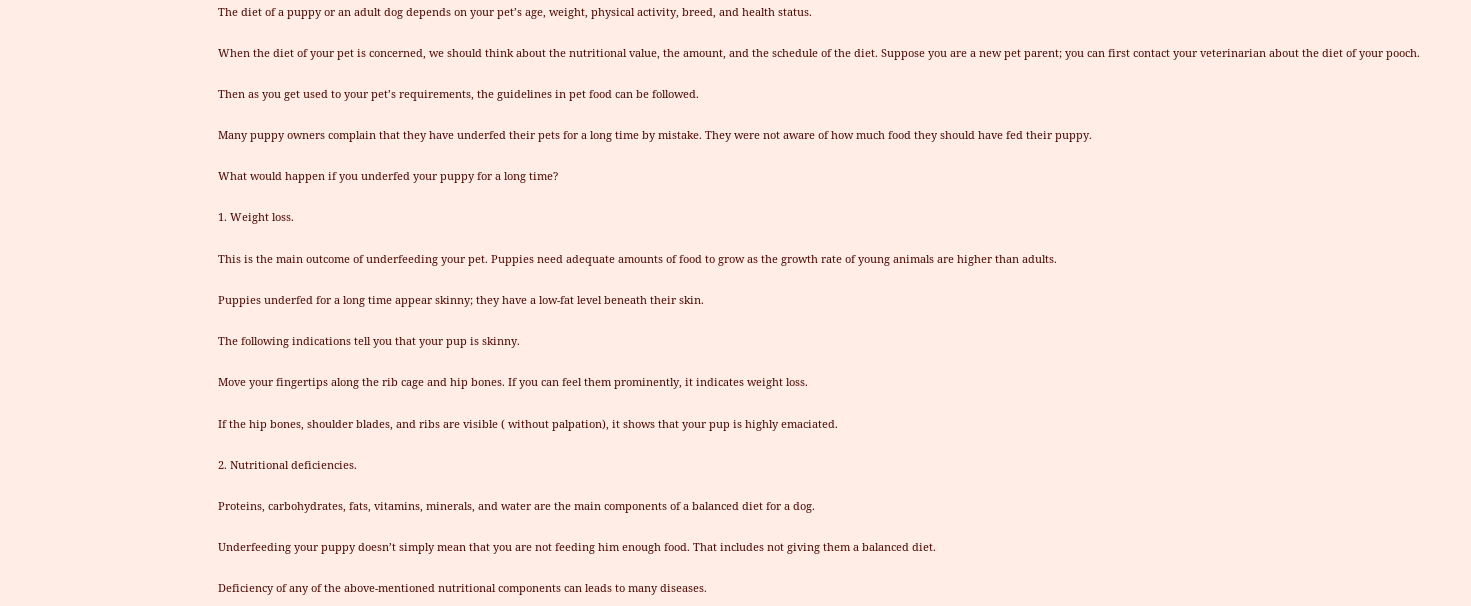The diet of a puppy or an adult dog depends on your pet’s age, weight, physical activity, breed, and health status.

When the diet of your pet is concerned, we should think about the nutritional value, the amount, and the schedule of the diet. Suppose you are a new pet parent; you can first contact your veterinarian about the diet of your pooch.

Then as you get used to your pet’s requirements, the guidelines in pet food can be followed.

Many puppy owners complain that they have underfed their pets for a long time by mistake. They were not aware of how much food they should have fed their puppy.

What would happen if you underfed your puppy for a long time?

1. Weight loss.

This is the main outcome of underfeeding your pet. Puppies need adequate amounts of food to grow as the growth rate of young animals are higher than adults.

Puppies underfed for a long time appear skinny; they have a low-fat level beneath their skin.

The following indications tell you that your pup is skinny.

Move your fingertips along the rib cage and hip bones. If you can feel them prominently, it indicates weight loss.

If the hip bones, shoulder blades, and ribs are visible ( without palpation), it shows that your pup is highly emaciated.

2. Nutritional deficiencies.

Proteins, carbohydrates, fats, vitamins, minerals, and water are the main components of a balanced diet for a dog.

Underfeeding your puppy doesn’t simply mean that you are not feeding him enough food. That includes not giving them a balanced diet.

Deficiency of any of the above-mentioned nutritional components can leads to many diseases.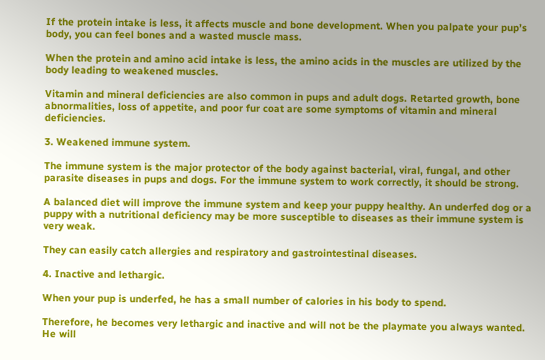If the protein intake is less, it affects muscle and bone development. When you palpate your pup’s body, you can feel bones and a wasted muscle mass.

When the protein and amino acid intake is less, the amino acids in the muscles are utilized by the body leading to weakened muscles.

Vitamin and mineral deficiencies are also common in pups and adult dogs. Retarted growth, bone abnormalities, loss of appetite, and poor fur coat are some symptoms of vitamin and mineral deficiencies.

3. Weakened immune system.

The immune system is the major protector of the body against bacterial, viral, fungal, and other parasite diseases in pups and dogs. For the immune system to work correctly, it should be strong.

A balanced diet will improve the immune system and keep your puppy healthy. An underfed dog or a puppy with a nutritional deficiency may be more susceptible to diseases as their immune system is very weak.

They can easily catch allergies and respiratory and gastrointestinal diseases.

4. Inactive and lethargic.

When your pup is underfed, he has a small number of calories in his body to spend.

Therefore, he becomes very lethargic and inactive and will not be the playmate you always wanted. He will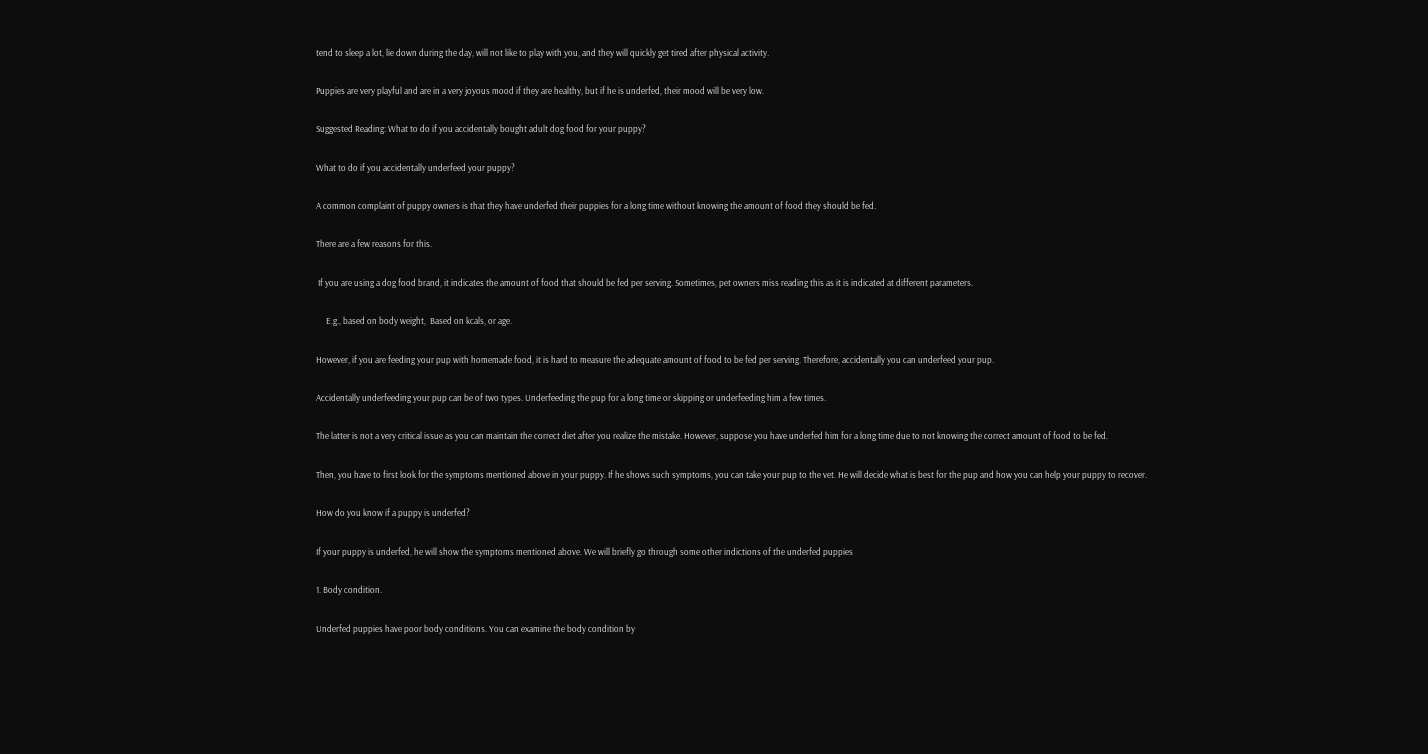tend to sleep a lot, lie down during the day, will not like to play with you, and they will quickly get tired after physical activity.

Puppies are very playful and are in a very joyous mood if they are healthy, but if he is underfed, their mood will be very low.

Suggested Reading: What to do if you accidentally bought adult dog food for your puppy?

What to do if you accidentally underfeed your puppy?

A common complaint of puppy owners is that they have underfed their puppies for a long time without knowing the amount of food they should be fed.

There are a few reasons for this.

 If you are using a dog food brand, it indicates the amount of food that should be fed per serving. Sometimes, pet owners miss reading this as it is indicated at different parameters.

     E.g., based on body weight,  Based on kcals, or age.

However, if you are feeding your pup with homemade food, it is hard to measure the adequate amount of food to be fed per serving. Therefore, accidentally you can underfeed your pup.

Accidentally underfeeding your pup can be of two types. Underfeeding the pup for a long time or skipping or underfeeding him a few times.

The latter is not a very critical issue as you can maintain the correct diet after you realize the mistake. However, suppose you have underfed him for a long time due to not knowing the correct amount of food to be fed.

Then, you have to first look for the symptoms mentioned above in your puppy. If he shows such symptoms, you can take your pup to the vet. He will decide what is best for the pup and how you can help your puppy to recover.

How do you know if a puppy is underfed?

If your puppy is underfed, he will show the symptoms mentioned above. We will briefly go through some other indictions of the underfed puppies

1. Body condition.

Underfed puppies have poor body conditions. You can examine the body condition by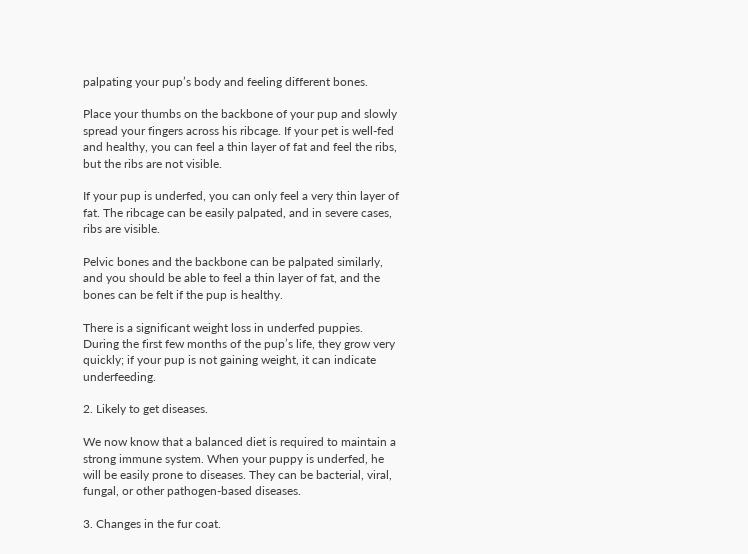palpating your pup’s body and feeling different bones.

Place your thumbs on the backbone of your pup and slowly spread your fingers across his ribcage. If your pet is well-fed and healthy, you can feel a thin layer of fat and feel the ribs, but the ribs are not visible.

If your pup is underfed, you can only feel a very thin layer of fat. The ribcage can be easily palpated, and in severe cases, ribs are visible.

Pelvic bones and the backbone can be palpated similarly, and you should be able to feel a thin layer of fat, and the bones can be felt if the pup is healthy.

There is a significant weight loss in underfed puppies. During the first few months of the pup’s life, they grow very quickly; if your pup is not gaining weight, it can indicate underfeeding.

2. Likely to get diseases.

We now know that a balanced diet is required to maintain a strong immune system. When your puppy is underfed, he will be easily prone to diseases. They can be bacterial, viral, fungal, or other pathogen-based diseases.

3. Changes in the fur coat.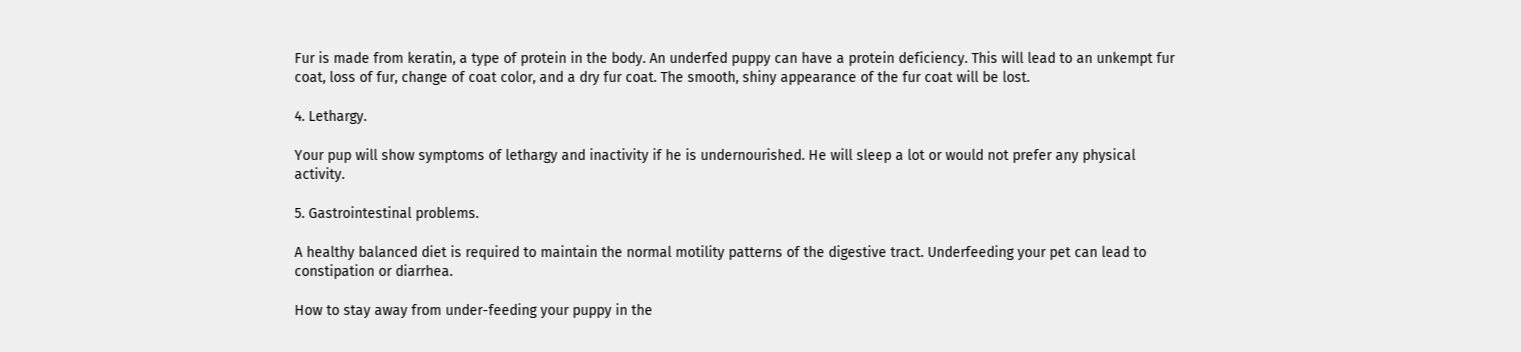Fur is made from keratin, a type of protein in the body. An underfed puppy can have a protein deficiency. This will lead to an unkempt fur coat, loss of fur, change of coat color, and a dry fur coat. The smooth, shiny appearance of the fur coat will be lost.

4. Lethargy.

Your pup will show symptoms of lethargy and inactivity if he is undernourished. He will sleep a lot or would not prefer any physical activity.

5. Gastrointestinal problems.

A healthy balanced diet is required to maintain the normal motility patterns of the digestive tract. Underfeeding your pet can lead to constipation or diarrhea.

How to stay away from under-feeding your puppy in the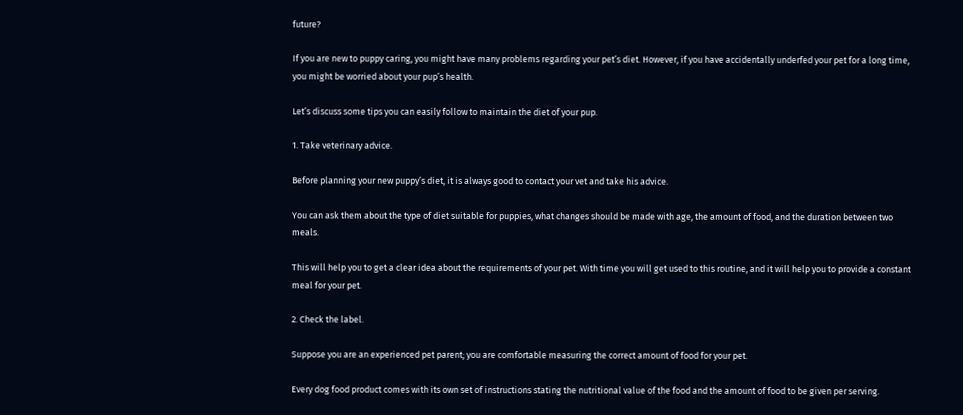future?

If you are new to puppy caring, you might have many problems regarding your pet’s diet. However, if you have accidentally underfed your pet for a long time, you might be worried about your pup’s health.

Let’s discuss some tips you can easily follow to maintain the diet of your pup.

1. Take veterinary advice.

Before planning your new puppy’s diet, it is always good to contact your vet and take his advice.

You can ask them about the type of diet suitable for puppies, what changes should be made with age, the amount of food, and the duration between two meals.

This will help you to get a clear idea about the requirements of your pet. With time you will get used to this routine, and it will help you to provide a constant meal for your pet.

2. Check the label.

Suppose you are an experienced pet parent; you are comfortable measuring the correct amount of food for your pet.

Every dog food product comes with its own set of instructions stating the nutritional value of the food and the amount of food to be given per serving.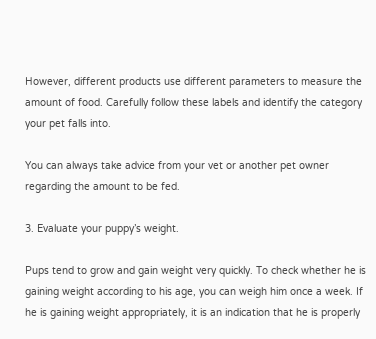However, different products use different parameters to measure the amount of food. Carefully follow these labels and identify the category your pet falls into.

You can always take advice from your vet or another pet owner regarding the amount to be fed.

3. Evaluate your puppy’s weight.

Pups tend to grow and gain weight very quickly. To check whether he is gaining weight according to his age, you can weigh him once a week. If he is gaining weight appropriately, it is an indication that he is properly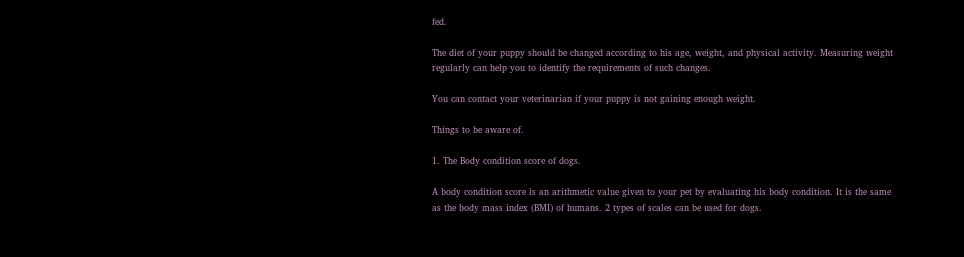fed.

The diet of your puppy should be changed according to his age, weight, and physical activity. Measuring weight regularly can help you to identify the requirements of such changes.

You can contact your veterinarian if your puppy is not gaining enough weight.

Things to be aware of.

1. The Body condition score of dogs.

A body condition score is an arithmetic value given to your pet by evaluating his body condition. It is the same as the body mass index (BMI) of humans. 2 types of scales can be used for dogs.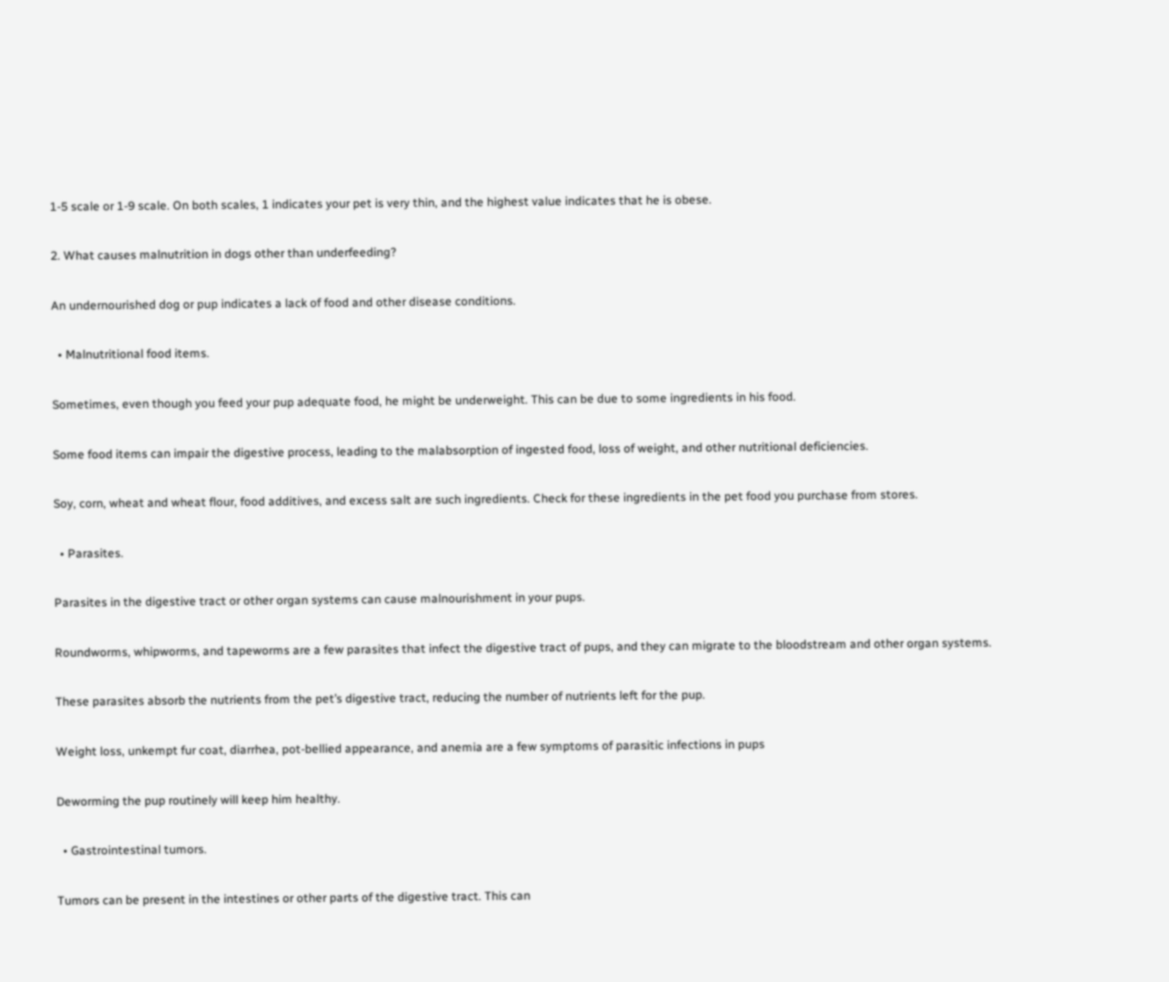1-5 scale or 1-9 scale. On both scales, 1 indicates your pet is very thin, and the highest value indicates that he is obese.

2. What causes malnutrition in dogs other than underfeeding?

An undernourished dog or pup indicates a lack of food and other disease conditions.

  • Malnutritional food items.

Sometimes, even though you feed your pup adequate food, he might be underweight. This can be due to some ingredients in his food.

Some food items can impair the digestive process, leading to the malabsorption of ingested food, loss of weight, and other nutritional deficiencies.

Soy, corn, wheat and wheat flour, food additives, and excess salt are such ingredients. Check for these ingredients in the pet food you purchase from stores.

  • Parasites.

Parasites in the digestive tract or other organ systems can cause malnourishment in your pups.

Roundworms, whipworms, and tapeworms are a few parasites that infect the digestive tract of pups, and they can migrate to the bloodstream and other organ systems.

These parasites absorb the nutrients from the pet’s digestive tract, reducing the number of nutrients left for the pup.

Weight loss, unkempt fur coat, diarrhea, pot-bellied appearance, and anemia are a few symptoms of parasitic infections in pups

Deworming the pup routinely will keep him healthy.

  • Gastrointestinal tumors.

Tumors can be present in the intestines or other parts of the digestive tract. This can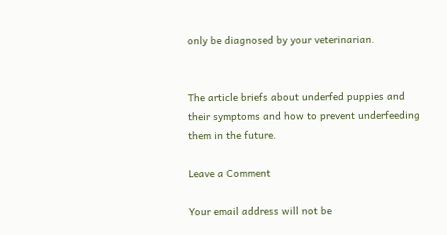only be diagnosed by your veterinarian.


The article briefs about underfed puppies and their symptoms and how to prevent underfeeding them in the future.

Leave a Comment

Your email address will not be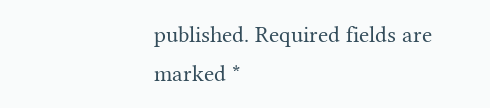published. Required fields are marked *